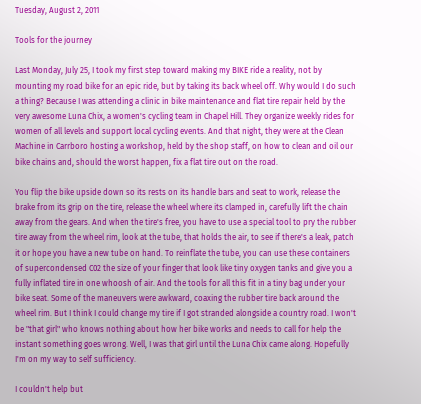Tuesday, August 2, 2011

Tools for the journey

Last Monday, July 25, I took my first step toward making my BIKE ride a reality, not by mounting my road bike for an epic ride, but by taking its back wheel off. Why would I do such a thing? Because I was attending a clinic in bike maintenance and flat tire repair held by the very awesome Luna Chix, a women's cycling team in Chapel Hill. They organize weekly rides for women of all levels and support local cycling events. And that night, they were at the Clean Machine in Carrboro hosting a workshop, held by the shop staff, on how to clean and oil our bike chains and, should the worst happen, fix a flat tire out on the road.

You flip the bike upside down so its rests on its handle bars and seat to work, release the brake from its grip on the tire, release the wheel where its clamped in, carefully lift the chain away from the gears. And when the tire's free, you have to use a special tool to pry the rubber tire away from the wheel rim, look at the tube, that holds the air, to see if there's a leak, patch it or hope you have a new tube on hand. To reinflate the tube, you can use these containers of supercondensed C02 the size of your finger that look like tiny oxygen tanks and give you a fully inflated tire in one whoosh of air. And the tools for all this fit in a tiny bag under your bike seat. Some of the maneuvers were awkward, coaxing the rubber tire back around the wheel rim. But I think I could change my tire if I got stranded alongside a country road. I won't be "that girl" who knows nothing about how her bike works and needs to call for help the instant something goes wrong. Well, I was that girl until the Luna Chix came along. Hopefully I'm on my way to self sufficiency.

I couldn't help but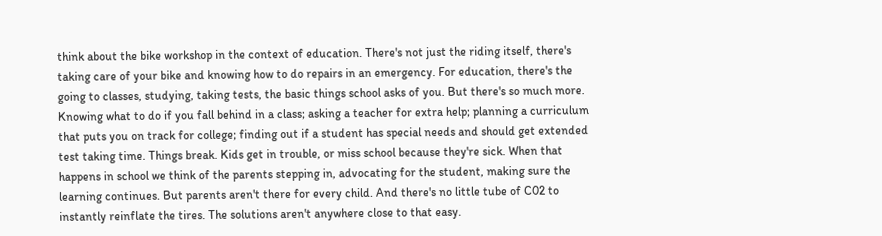think about the bike workshop in the context of education. There's not just the riding itself, there's taking care of your bike and knowing how to do repairs in an emergency. For education, there's the going to classes, studying, taking tests, the basic things school asks of you. But there's so much more. Knowing what to do if you fall behind in a class; asking a teacher for extra help; planning a curriculum that puts you on track for college; finding out if a student has special needs and should get extended test taking time. Things break. Kids get in trouble, or miss school because they're sick. When that happens in school we think of the parents stepping in, advocating for the student, making sure the learning continues. But parents aren't there for every child. And there's no little tube of C02 to instantly reinflate the tires. The solutions aren't anywhere close to that easy.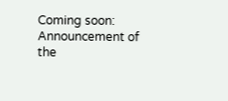Coming soon: Announcement of the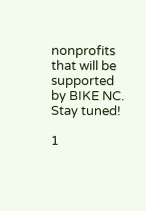nonprofits that will be supported by BIKE NC. Stay tuned!

1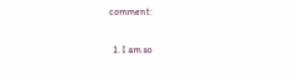comment:

  1. I am so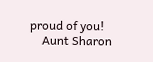proud of you!
    Aunt Sharon